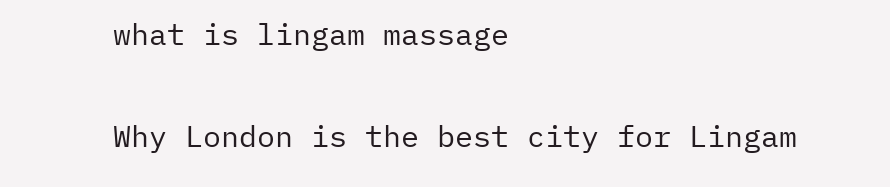what is lingam massage

Why London is the best city for Lingam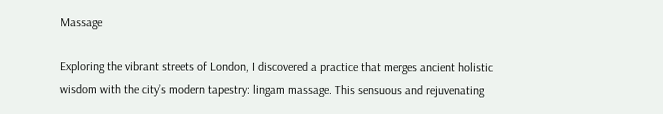Massage

Exploring the vibrant streets of London, I discovered a practice that merges ancient holistic wisdom with the city’s modern tapestry: lingam massage. This sensuous and rejuvenating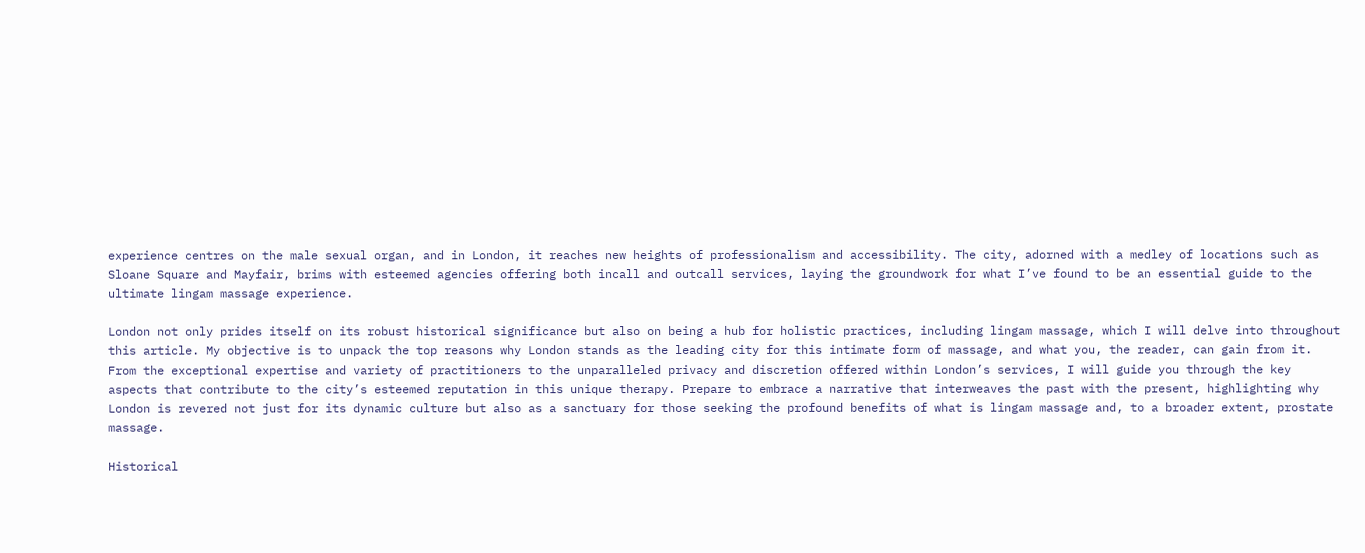experience centres on the male sexual organ, and in London, it reaches new heights of professionalism and accessibility. The city, adorned with a medley of locations such as Sloane Square and Mayfair, brims with esteemed agencies offering both incall and outcall services, laying the groundwork for what I’ve found to be an essential guide to the ultimate lingam massage experience.

London not only prides itself on its robust historical significance but also on being a hub for holistic practices, including lingam massage, which I will delve into throughout this article. My objective is to unpack the top reasons why London stands as the leading city for this intimate form of massage, and what you, the reader, can gain from it. From the exceptional expertise and variety of practitioners to the unparalleled privacy and discretion offered within London’s services, I will guide you through the key aspects that contribute to the city’s esteemed reputation in this unique therapy. Prepare to embrace a narrative that interweaves the past with the present, highlighting why London is revered not just for its dynamic culture but also as a sanctuary for those seeking the profound benefits of what is lingam massage and, to a broader extent, prostate massage.

Historical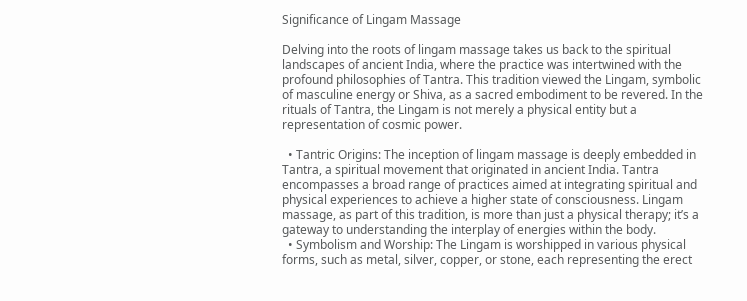Significance of Lingam Massage

Delving into the roots of lingam massage takes us back to the spiritual landscapes of ancient India, where the practice was intertwined with the profound philosophies of Tantra. This tradition viewed the Lingam, symbolic of masculine energy or Shiva, as a sacred embodiment to be revered. In the rituals of Tantra, the Lingam is not merely a physical entity but a representation of cosmic power.

  • Tantric Origins: The inception of lingam massage is deeply embedded in Tantra, a spiritual movement that originated in ancient India. Tantra encompasses a broad range of practices aimed at integrating spiritual and physical experiences to achieve a higher state of consciousness. Lingam massage, as part of this tradition, is more than just a physical therapy; it’s a gateway to understanding the interplay of energies within the body.
  • Symbolism and Worship: The Lingam is worshipped in various physical forms, such as metal, silver, copper, or stone, each representing the erect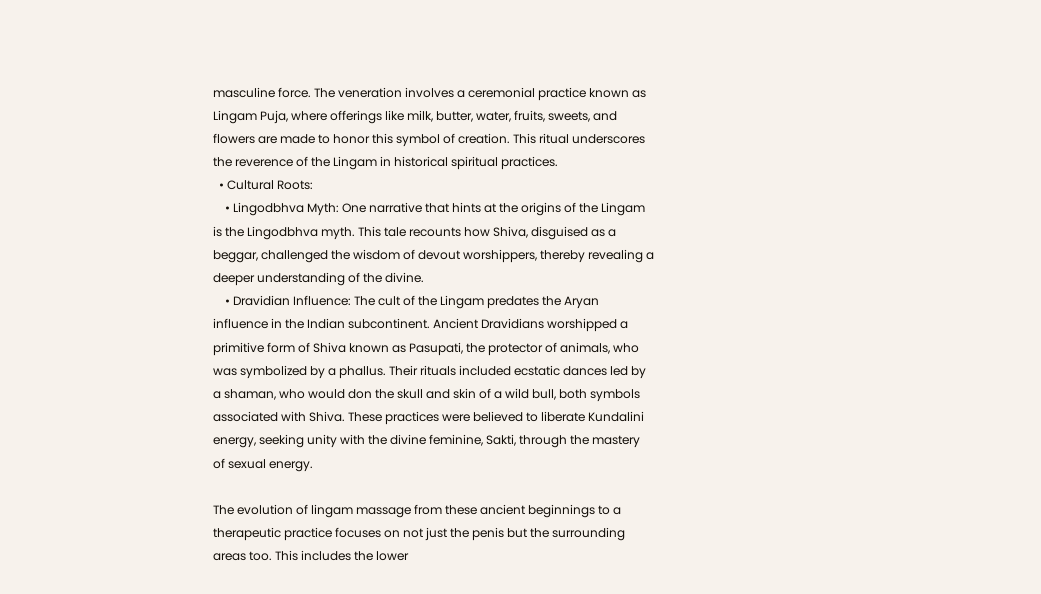masculine force. The veneration involves a ceremonial practice known as Lingam Puja, where offerings like milk, butter, water, fruits, sweets, and flowers are made to honor this symbol of creation. This ritual underscores the reverence of the Lingam in historical spiritual practices.
  • Cultural Roots:
    • Lingodbhva Myth: One narrative that hints at the origins of the Lingam is the Lingodbhva myth. This tale recounts how Shiva, disguised as a beggar, challenged the wisdom of devout worshippers, thereby revealing a deeper understanding of the divine.
    • Dravidian Influence: The cult of the Lingam predates the Aryan influence in the Indian subcontinent. Ancient Dravidians worshipped a primitive form of Shiva known as Pasupati, the protector of animals, who was symbolized by a phallus. Their rituals included ecstatic dances led by a shaman, who would don the skull and skin of a wild bull, both symbols associated with Shiva. These practices were believed to liberate Kundalini energy, seeking unity with the divine feminine, Sakti, through the mastery of sexual energy.

The evolution of lingam massage from these ancient beginnings to a therapeutic practice focuses on not just the penis but the surrounding areas too. This includes the lower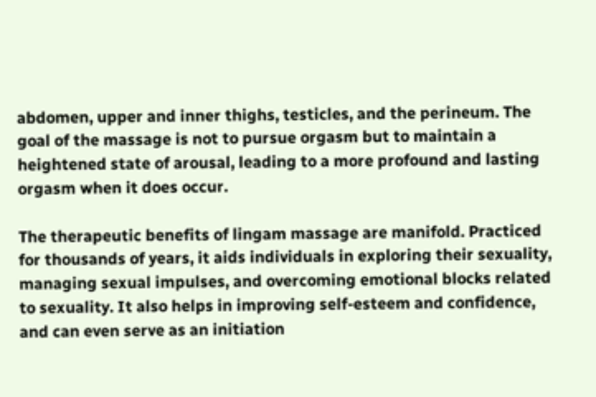abdomen, upper and inner thighs, testicles, and the perineum. The goal of the massage is not to pursue orgasm but to maintain a heightened state of arousal, leading to a more profound and lasting orgasm when it does occur.

The therapeutic benefits of lingam massage are manifold. Practiced for thousands of years, it aids individuals in exploring their sexuality, managing sexual impulses, and overcoming emotional blocks related to sexuality. It also helps in improving self-esteem and confidence, and can even serve as an initiation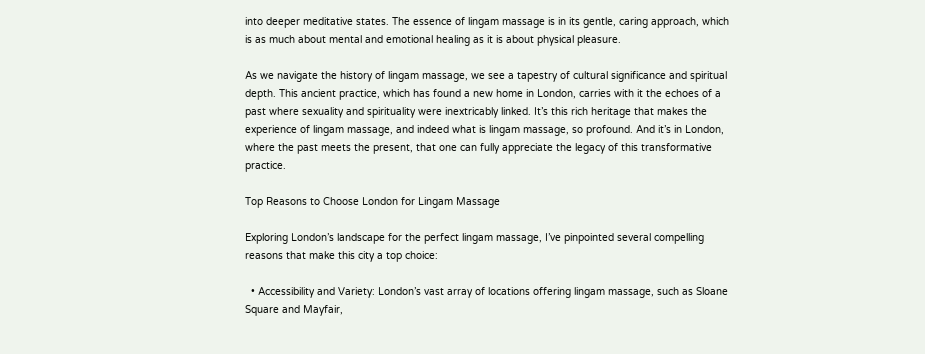into deeper meditative states. The essence of lingam massage is in its gentle, caring approach, which is as much about mental and emotional healing as it is about physical pleasure.

As we navigate the history of lingam massage, we see a tapestry of cultural significance and spiritual depth. This ancient practice, which has found a new home in London, carries with it the echoes of a past where sexuality and spirituality were inextricably linked. It’s this rich heritage that makes the experience of lingam massage, and indeed what is lingam massage, so profound. And it’s in London, where the past meets the present, that one can fully appreciate the legacy of this transformative practice.

Top Reasons to Choose London for Lingam Massage

Exploring London’s landscape for the perfect lingam massage, I’ve pinpointed several compelling reasons that make this city a top choice:

  • Accessibility and Variety: London’s vast array of locations offering lingam massage, such as Sloane Square and Mayfair,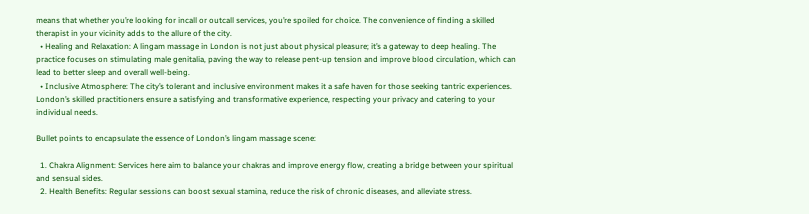means that whether you’re looking for incall or outcall services, you’re spoiled for choice. The convenience of finding a skilled therapist in your vicinity adds to the allure of the city.
  • Healing and Relaxation: A lingam massage in London is not just about physical pleasure; it’s a gateway to deep healing. The practice focuses on stimulating male genitalia, paving the way to release pent-up tension and improve blood circulation, which can lead to better sleep and overall well-being.
  • Inclusive Atmosphere: The city’s tolerant and inclusive environment makes it a safe haven for those seeking tantric experiences. London’s skilled practitioners ensure a satisfying and transformative experience, respecting your privacy and catering to your individual needs.

Bullet points to encapsulate the essence of London’s lingam massage scene:

  1. Chakra Alignment: Services here aim to balance your chakras and improve energy flow, creating a bridge between your spiritual and sensual sides.
  2. Health Benefits: Regular sessions can boost sexual stamina, reduce the risk of chronic diseases, and alleviate stress.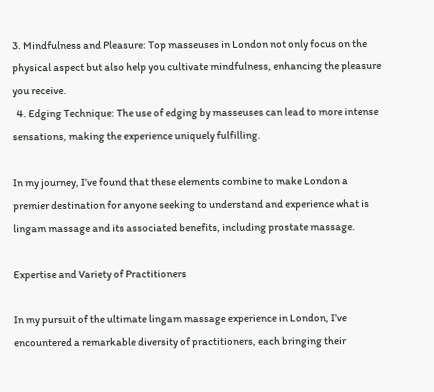3. Mindfulness and Pleasure: Top masseuses in London not only focus on the physical aspect but also help you cultivate mindfulness, enhancing the pleasure you receive.
  4. Edging Technique: The use of edging by masseuses can lead to more intense sensations, making the experience uniquely fulfilling.

In my journey, I’ve found that these elements combine to make London a premier destination for anyone seeking to understand and experience what is lingam massage and its associated benefits, including prostate massage.

Expertise and Variety of Practitioners

In my pursuit of the ultimate lingam massage experience in London, I’ve encountered a remarkable diversity of practitioners, each bringing their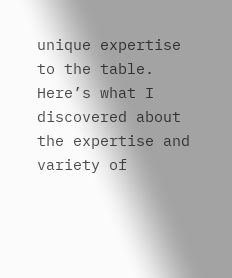unique expertise to the table. Here’s what I discovered about the expertise and variety of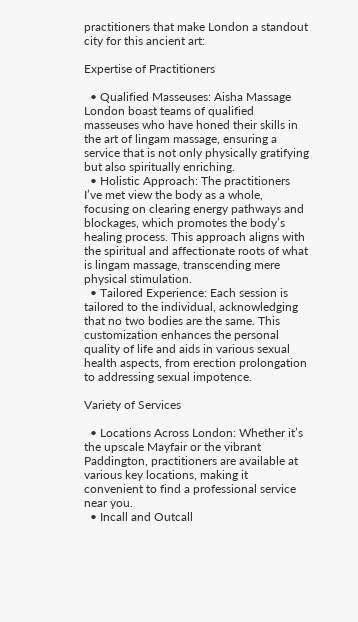practitioners that make London a standout city for this ancient art:

Expertise of Practitioners

  • Qualified Masseuses: Aisha Massage London boast teams of qualified masseuses who have honed their skills in the art of lingam massage, ensuring a service that is not only physically gratifying but also spiritually enriching.
  • Holistic Approach: The practitioners I’ve met view the body as a whole, focusing on clearing energy pathways and blockages, which promotes the body’s healing process. This approach aligns with the spiritual and affectionate roots of what is lingam massage, transcending mere physical stimulation.
  • Tailored Experience: Each session is tailored to the individual, acknowledging that no two bodies are the same. This customization enhances the personal quality of life and aids in various sexual health aspects, from erection prolongation to addressing sexual impotence.

Variety of Services

  • Locations Across London: Whether it’s the upscale Mayfair or the vibrant Paddington, practitioners are available at various key locations, making it convenient to find a professional service near you.
  • Incall and Outcall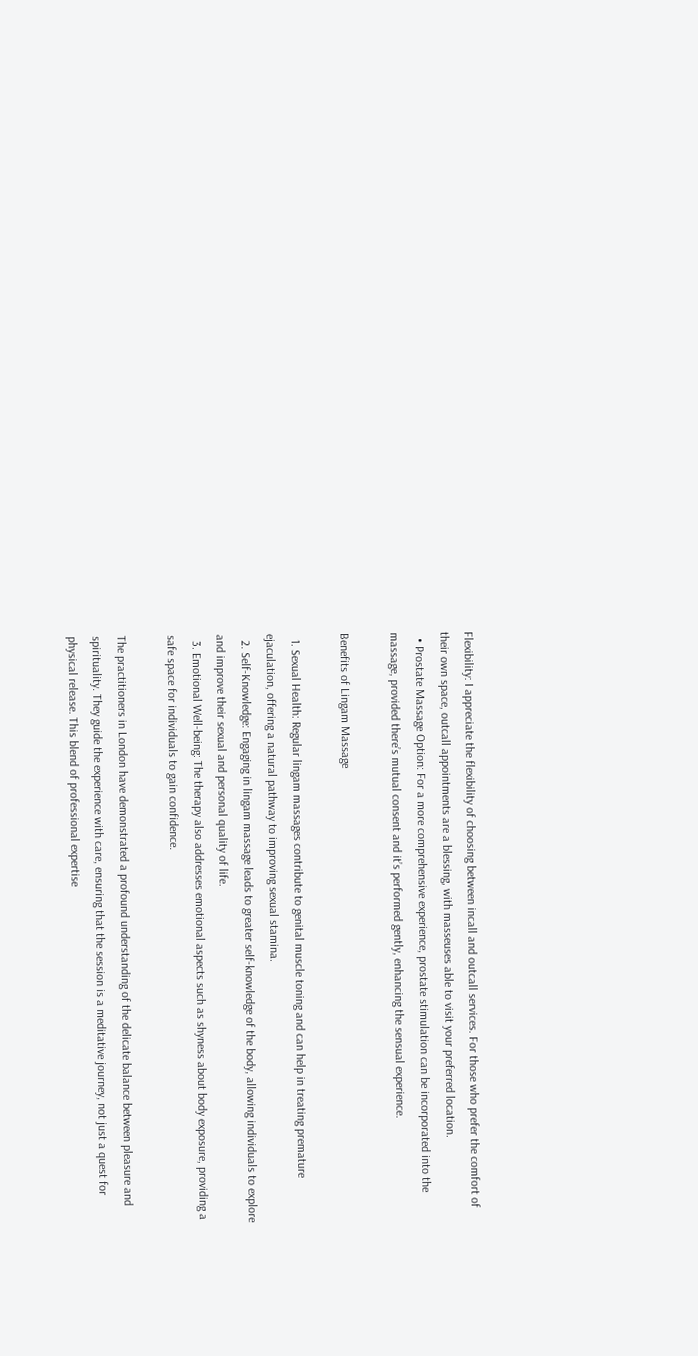Flexibility: I appreciate the flexibility of choosing between incall and outcall services. For those who prefer the comfort of their own space, outcall appointments are a blessing, with masseuses able to visit your preferred location.
  • Prostate Massage Option: For a more comprehensive experience, prostate stimulation can be incorporated into the massage, provided there’s mutual consent and it’s performed gently, enhancing the sensual experience.

Benefits of Lingam Massage

  1. Sexual Health: Regular lingam massages contribute to genital muscle toning and can help in treating premature ejaculation, offering a natural pathway to improving sexual stamina.
  2. Self-Knowledge: Engaging in lingam massage leads to greater self-knowledge of the body, allowing individuals to explore and improve their sexual and personal quality of life.
  3. Emotional Well-being: The therapy also addresses emotional aspects such as shyness about body exposure, providing a safe space for individuals to gain confidence.

The practitioners in London have demonstrated a profound understanding of the delicate balance between pleasure and spirituality. They guide the experience with care, ensuring that the session is a meditative journey, not just a quest for physical release. This blend of professional expertise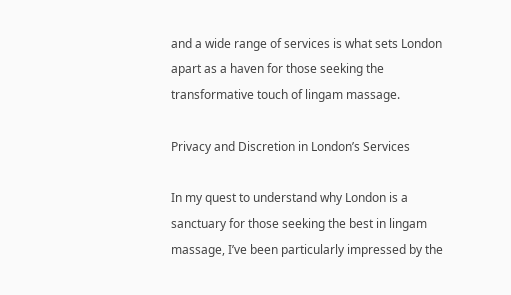and a wide range of services is what sets London apart as a haven for those seeking the transformative touch of lingam massage.

Privacy and Discretion in London’s Services

In my quest to understand why London is a sanctuary for those seeking the best in lingam massage, I’ve been particularly impressed by the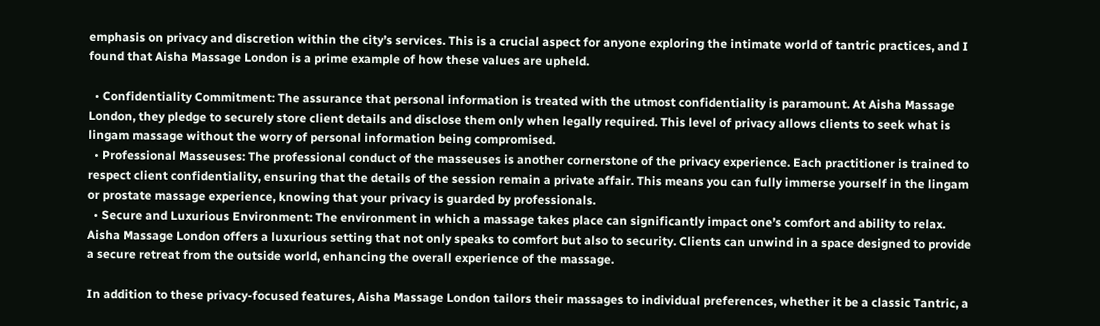emphasis on privacy and discretion within the city’s services. This is a crucial aspect for anyone exploring the intimate world of tantric practices, and I found that Aisha Massage London is a prime example of how these values are upheld.

  • Confidentiality Commitment: The assurance that personal information is treated with the utmost confidentiality is paramount. At Aisha Massage London, they pledge to securely store client details and disclose them only when legally required. This level of privacy allows clients to seek what is lingam massage without the worry of personal information being compromised.
  • Professional Masseuses: The professional conduct of the masseuses is another cornerstone of the privacy experience. Each practitioner is trained to respect client confidentiality, ensuring that the details of the session remain a private affair. This means you can fully immerse yourself in the lingam or prostate massage experience, knowing that your privacy is guarded by professionals.
  • Secure and Luxurious Environment: The environment in which a massage takes place can significantly impact one’s comfort and ability to relax. Aisha Massage London offers a luxurious setting that not only speaks to comfort but also to security. Clients can unwind in a space designed to provide a secure retreat from the outside world, enhancing the overall experience of the massage.

In addition to these privacy-focused features, Aisha Massage London tailors their massages to individual preferences, whether it be a classic Tantric, a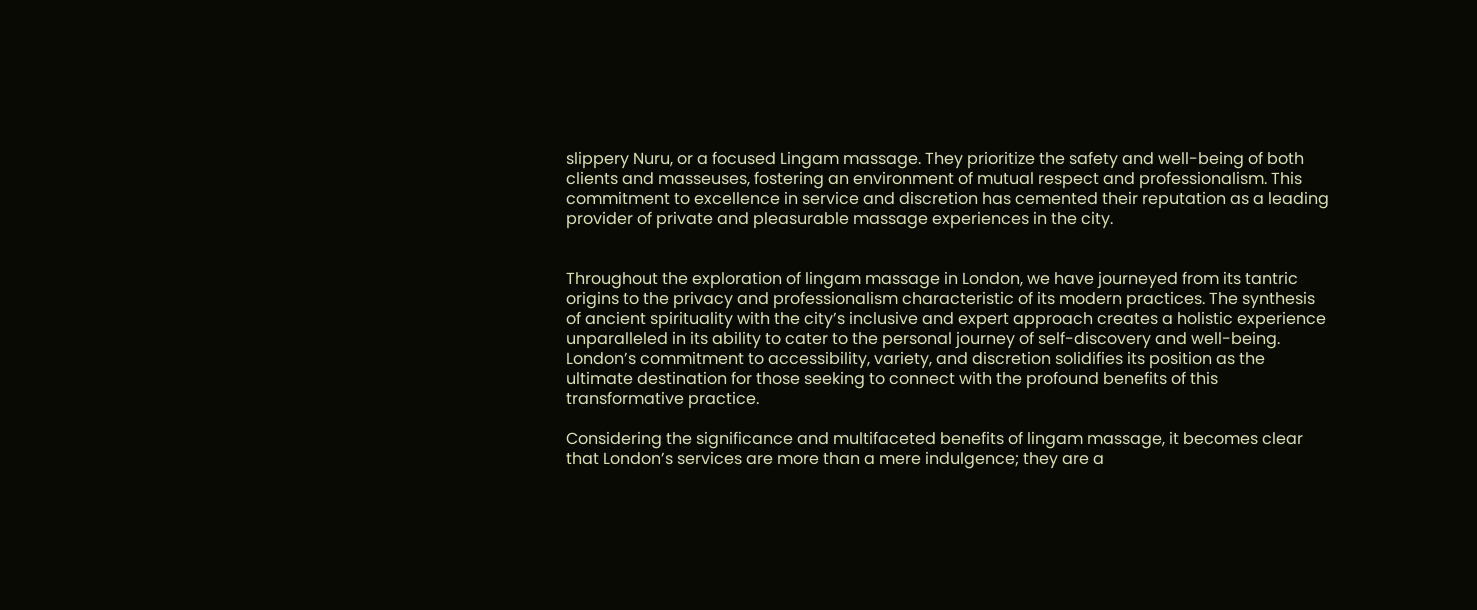slippery Nuru, or a focused Lingam massage. They prioritize the safety and well-being of both clients and masseuses, fostering an environment of mutual respect and professionalism. This commitment to excellence in service and discretion has cemented their reputation as a leading provider of private and pleasurable massage experiences in the city.


Throughout the exploration of lingam massage in London, we have journeyed from its tantric origins to the privacy and professionalism characteristic of its modern practices. The synthesis of ancient spirituality with the city’s inclusive and expert approach creates a holistic experience unparalleled in its ability to cater to the personal journey of self-discovery and well-being. London’s commitment to accessibility, variety, and discretion solidifies its position as the ultimate destination for those seeking to connect with the profound benefits of this transformative practice.

Considering the significance and multifaceted benefits of lingam massage, it becomes clear that London’s services are more than a mere indulgence; they are a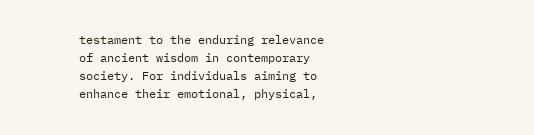testament to the enduring relevance of ancient wisdom in contemporary society. For individuals aiming to enhance their emotional, physical,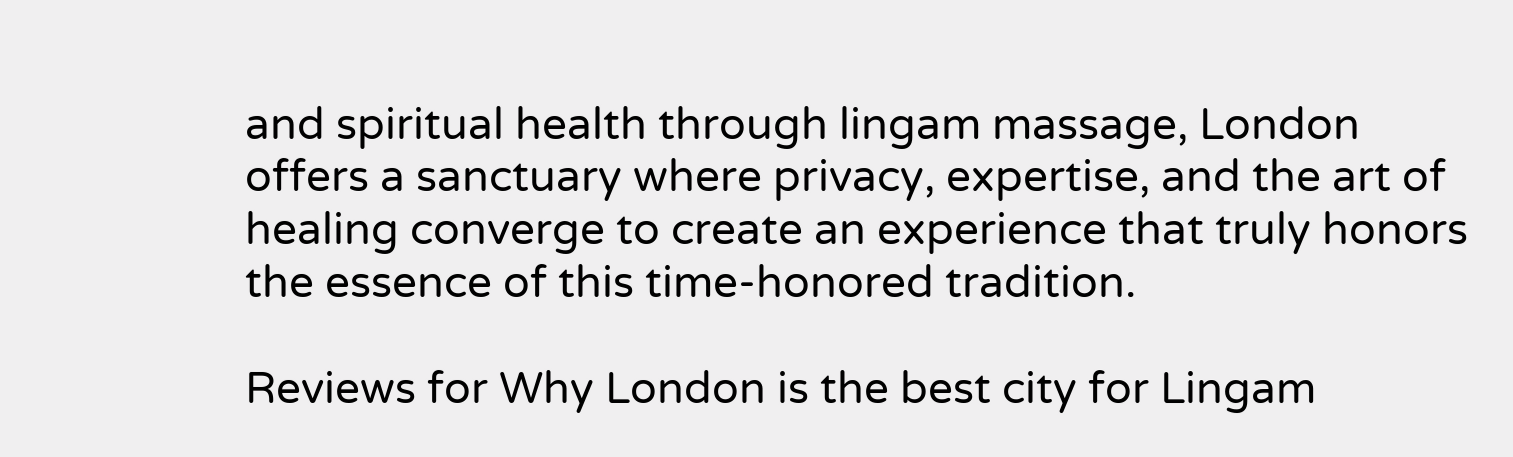and spiritual health through lingam massage, London offers a sanctuary where privacy, expertise, and the art of healing converge to create an experience that truly honors the essence of this time-honored tradition.

Reviews for Why London is the best city for Lingam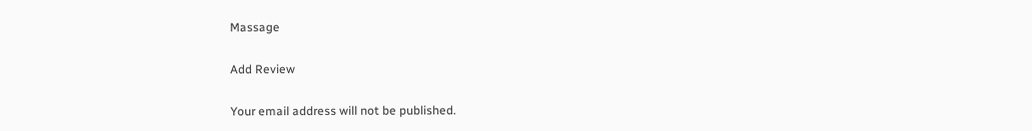Massage

Add Review

Your email address will not be published.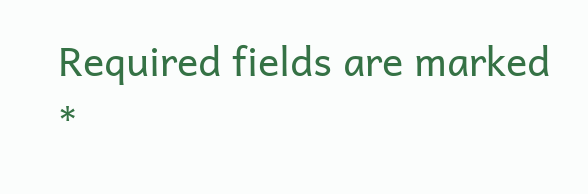Required fields are marked *